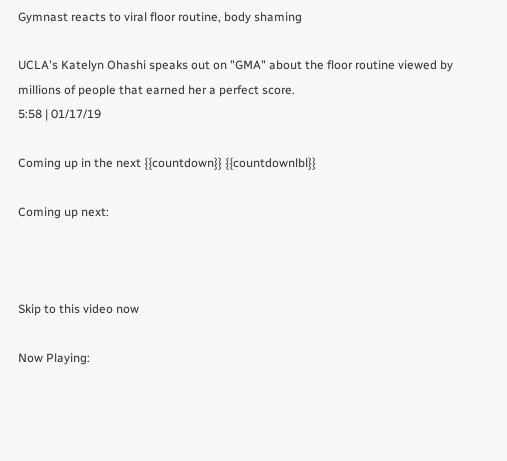Gymnast reacts to viral floor routine, body shaming

UCLA's Katelyn Ohashi speaks out on "GMA" about the floor routine viewed by millions of people that earned her a perfect score.
5:58 | 01/17/19

Coming up in the next {{countdown}} {{countdownlbl}}

Coming up next:



Skip to this video now

Now Playing: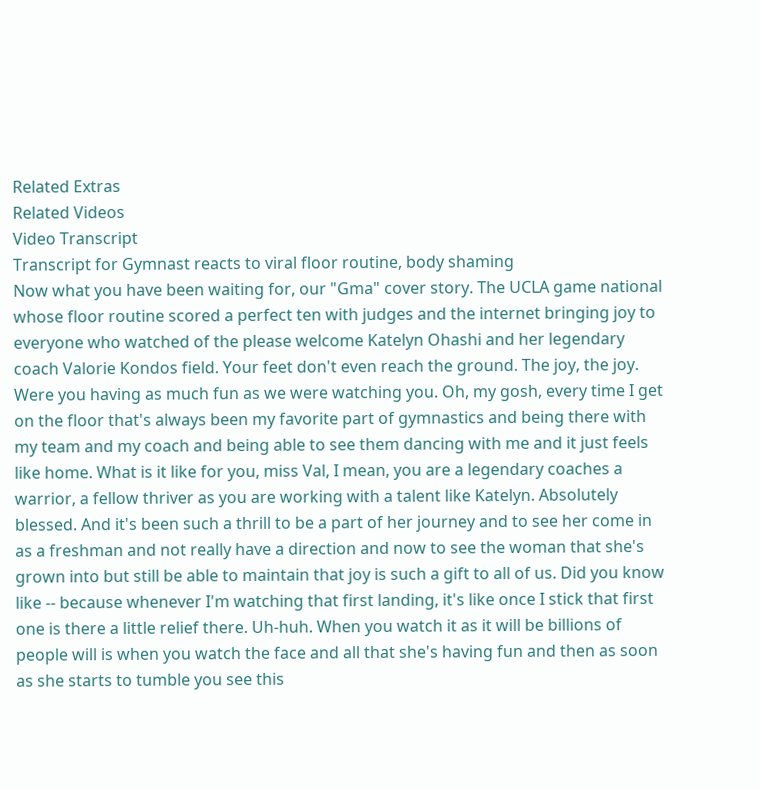Related Extras
Related Videos
Video Transcript
Transcript for Gymnast reacts to viral floor routine, body shaming
Now what you have been waiting for, our "Gma" cover story. The UCLA game national whose floor routine scored a perfect ten with judges and the internet bringing joy to everyone who watched of the please welcome Katelyn Ohashi and her legendary coach Valorie Kondos field. Your feet don't even reach the ground. The joy, the joy. Were you having as much fun as we were watching you. Oh, my gosh, every time I get on the floor that's always been my favorite part of gymnastics and being there with my team and my coach and being able to see them dancing with me and it just feels like home. What is it like for you, miss Val, I mean, you are a legendary coaches a warrior, a fellow thriver as you are working with a talent like Katelyn. Absolutely blessed. And it's been such a thrill to be a part of her journey and to see her come in as a freshman and not really have a direction and now to see the woman that she's grown into but still be able to maintain that joy is such a gift to all of us. Did you know like -- because whenever I'm watching that first landing, it's like once I stick that first one is there a little relief there. Uh-huh. When you watch it as it will be billions of people will is when you watch the face and all that she's having fun and then as soon as she starts to tumble you see this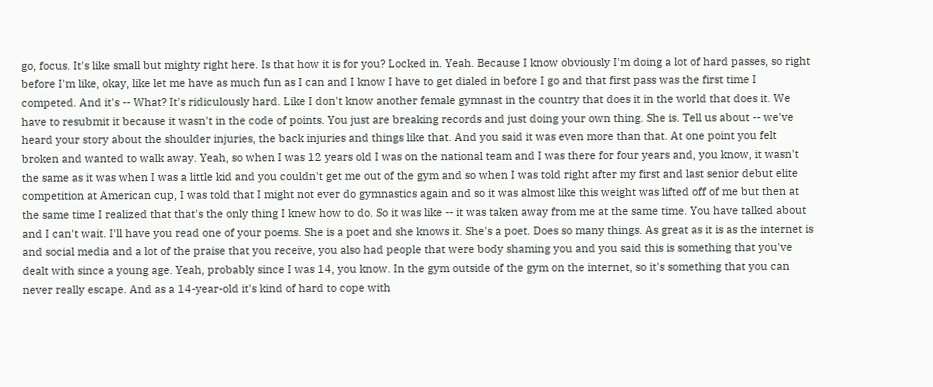go, focus. It's like small but mighty right here. Is that how it is for you? Locked in. Yeah. Because I know obviously I'm doing a lot of hard passes, so right before I'm like, okay, like let me have as much fun as I can and I know I have to get dialed in before I go and that first pass was the first time I competed. And it's -- What? It's ridiculously hard. Like I don't know another female gymnast in the country that does it in the world that does it. We have to resubmit it because it wasn't in the code of points. You just are breaking records and just doing your own thing. She is. Tell us about -- we've heard your story about the shoulder injuries, the back injuries and things like that. And you said it was even more than that. At one point you felt broken and wanted to walk away. Yeah, so when I was 12 years old I was on the national team and I was there for four years and, you know, it wasn't the same as it was when I was a little kid and you couldn't get me out of the gym and so when I was told right after my first and last senior debut elite competition at American cup, I was told that I might not ever do gymnastics again and so it was almost like this weight was lifted off of me but then at the same time I realized that that's the only thing I knew how to do. So it was like -- it was taken away from me at the same time. You have talked about and I can't wait. I'll have you read one of your poems. She is a poet and she knows it. She's a poet. Does so many things. As great as it is as the internet is and social media and a lot of the praise that you receive, you also had people that were body shaming you and you said this is something that you've dealt with since a young age. Yeah, probably since I was 14, you know. In the gym outside of the gym on the internet, so it's something that you can never really escape. And as a 14-year-old it's kind of hard to cope with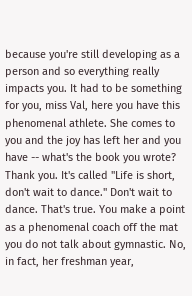because you're still developing as a person and so everything really impacts you. It had to be something for you, miss Val, here you have this phenomenal athlete. She comes to you and the joy has left her and you have -- what's the book you wrote? Thank you. It's called "Life is short, don't wait to dance." Don't wait to dance. That's true. You make a point as a phenomenal coach off the mat you do not talk about gymnastic. No, in fact, her freshman year,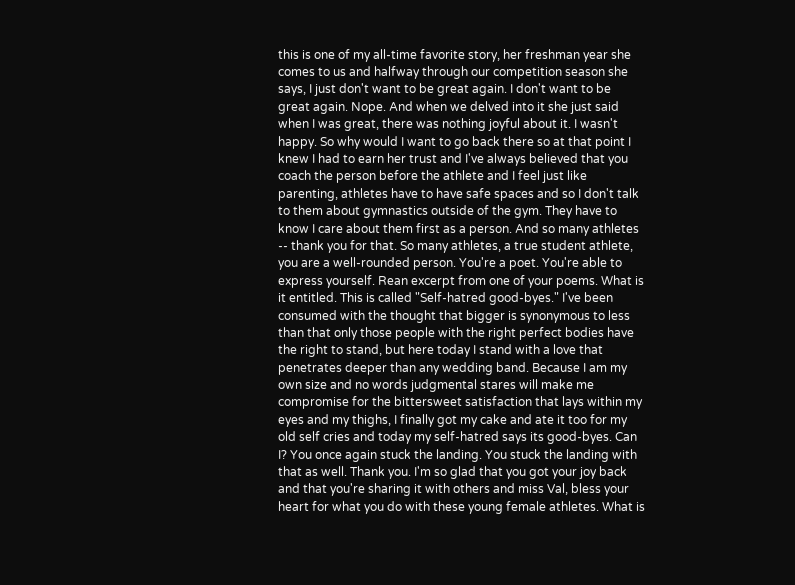this is one of my all-time favorite story, her freshman year she comes to us and halfway through our competition season she says, I just don't want to be great again. I don't want to be great again. Nope. And when we delved into it she just said when I was great, there was nothing joyful about it. I wasn't happy. So why would I want to go back there so at that point I knew I had to earn her trust and I've always believed that you coach the person before the athlete and I feel just like parenting, athletes have to have safe spaces and so I don't talk to them about gymnastics outside of the gym. They have to know I care about them first as a person. And so many athletes -- thank you for that. So many athletes, a true student athlete, you are a well-rounded person. You're a poet. You're able to express yourself. Rean excerpt from one of your poems. What is it entitled. This is called "Self-hatred good-byes." I've been consumed with the thought that bigger is synonymous to less than that only those people with the right perfect bodies have the right to stand, but here today I stand with a love that penetrates deeper than any wedding band. Because I am my own size and no words judgmental stares will make me compromise for the bittersweet satisfaction that lays within my eyes and my thighs, I finally got my cake and ate it too for my old self cries and today my self-hatred says its good-byes. Can I? You once again stuck the landing. You stuck the landing with that as well. Thank you. I'm so glad that you got your joy back and that you're sharing it with others and miss Val, bless your heart for what you do with these young female athletes. What is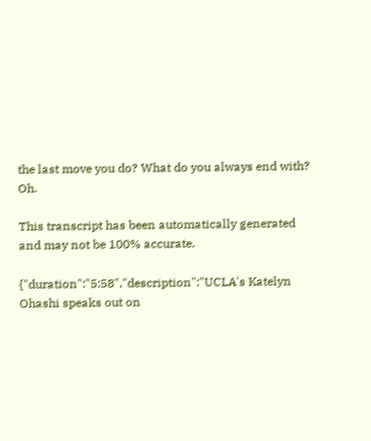the last move you do? What do you always end with? Oh.

This transcript has been automatically generated and may not be 100% accurate.

{"duration":"5:58","description":"UCLA's Katelyn Ohashi speaks out on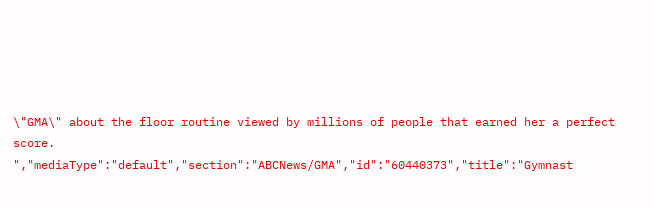\"GMA\" about the floor routine viewed by millions of people that earned her a perfect score. ","mediaType":"default","section":"ABCNews/GMA","id":"60440373","title":"Gymnast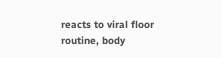reacts to viral floor routine, body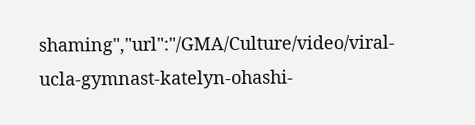shaming","url":"/GMA/Culture/video/viral-ucla-gymnast-katelyn-ohashi-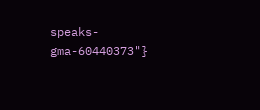speaks-gma-60440373"}